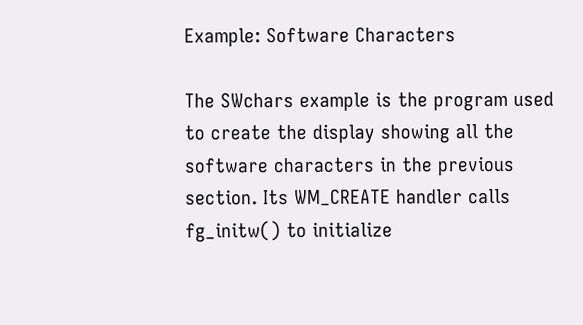Example: Software Characters

The SWchars example is the program used to create the display showing all the software characters in the previous section. Its WM_CREATE handler calls fg_initw() to initialize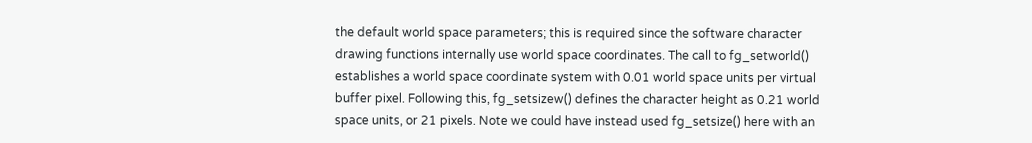the default world space parameters; this is required since the software character drawing functions internally use world space coordinates. The call to fg_setworld() establishes a world space coordinate system with 0.01 world space units per virtual buffer pixel. Following this, fg_setsizew() defines the character height as 0.21 world space units, or 21 pixels. Note we could have instead used fg_setsize() here with an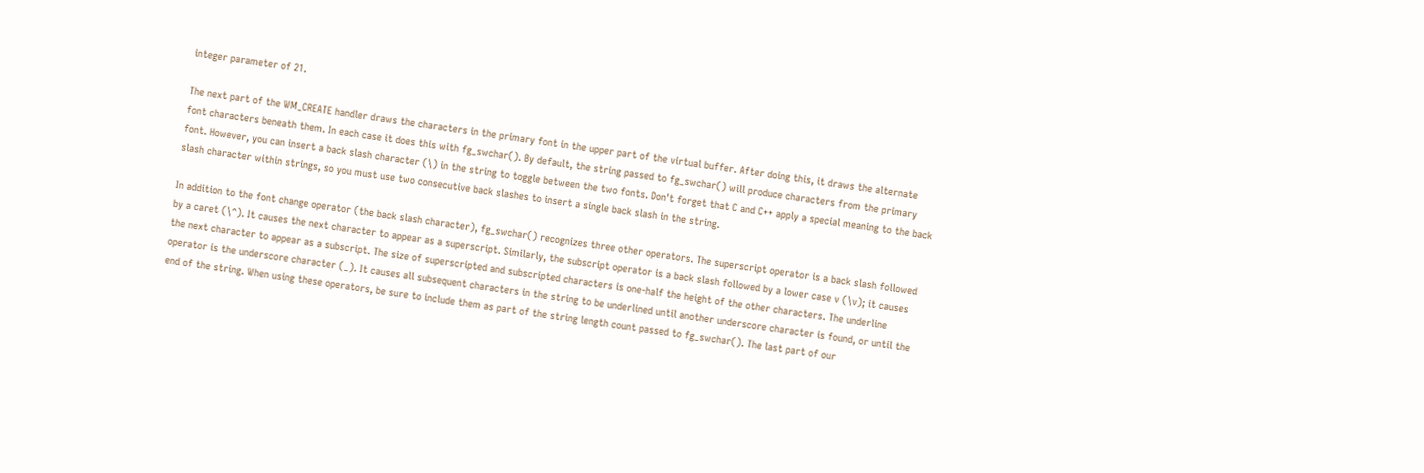integer parameter of 21.

The next part of the WM_CREATE handler draws the characters in the primary font in the upper part of the virtual buffer. After doing this, it draws the alternate font characters beneath them. In each case it does this with fg_swchar(). By default, the string passed to fg_swchar() will produce characters from the primary font. However, you can insert a back slash character (\) in the string to toggle between the two fonts. Don't forget that C and C++ apply a special meaning to the back slash character within strings, so you must use two consecutive back slashes to insert a single back slash in the string.

In addition to the font change operator (the back slash character), fg_swchar() recognizes three other operators. The superscript operator is a back slash followed by a caret (\^). It causes the next character to appear as a superscript. Similarly, the subscript operator is a back slash followed by a lower case v (\v); it causes the next character to appear as a subscript. The size of superscripted and subscripted characters is one-half the height of the other characters. The underline operator is the underscore character (_). It causes all subsequent characters in the string to be underlined until another underscore character is found, or until the end of the string. When using these operators, be sure to include them as part of the string length count passed to fg_swchar(). The last part of our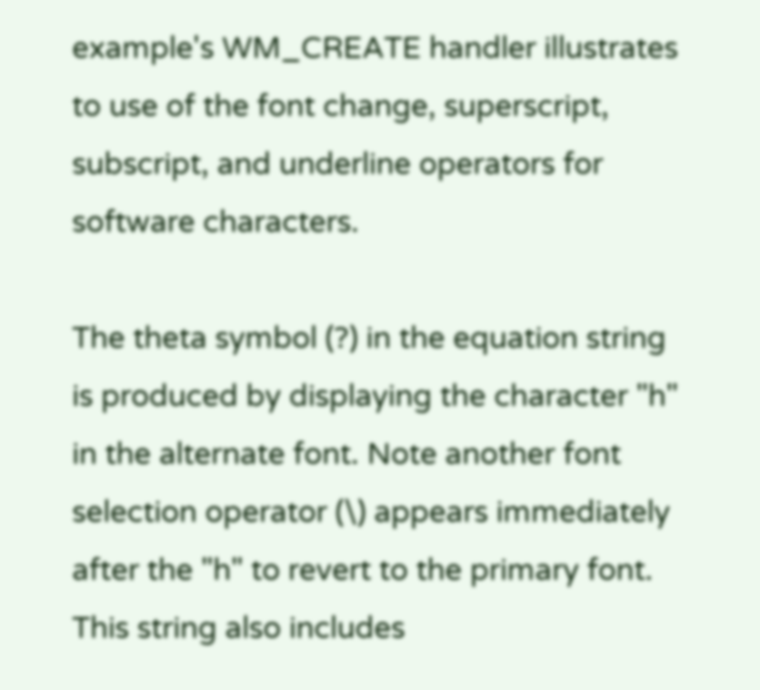example's WM_CREATE handler illustrates to use of the font change, superscript, subscript, and underline operators for software characters.

The theta symbol (?) in the equation string is produced by displaying the character "h" in the alternate font. Note another font selection operator (\) appears immediately after the "h" to revert to the primary font. This string also includes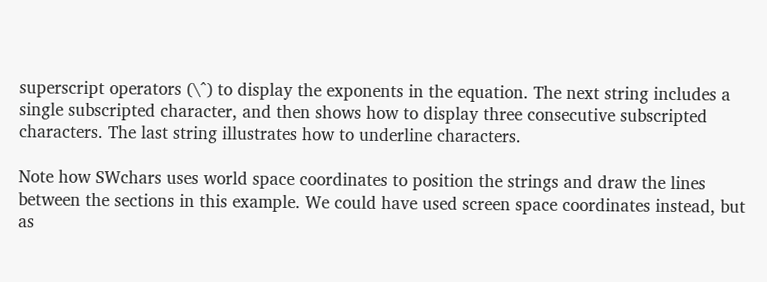superscript operators (\^) to display the exponents in the equation. The next string includes a single subscripted character, and then shows how to display three consecutive subscripted characters. The last string illustrates how to underline characters.

Note how SWchars uses world space coordinates to position the strings and draw the lines between the sections in this example. We could have used screen space coordinates instead, but as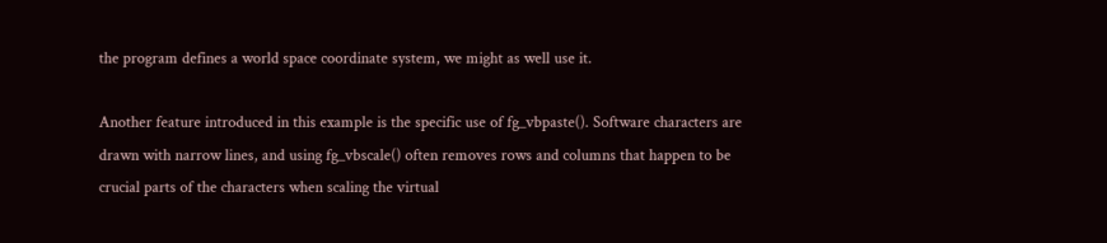the program defines a world space coordinate system, we might as well use it.

Another feature introduced in this example is the specific use of fg_vbpaste(). Software characters are drawn with narrow lines, and using fg_vbscale() often removes rows and columns that happen to be crucial parts of the characters when scaling the virtual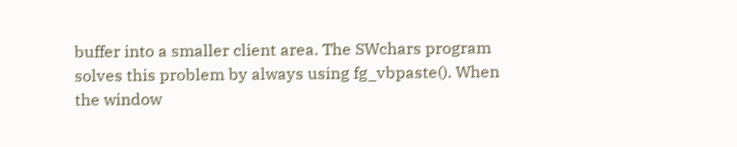buffer into a smaller client area. The SWchars program solves this problem by always using fg_vbpaste(). When the window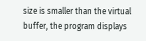size is smaller than the virtual buffer, the program displays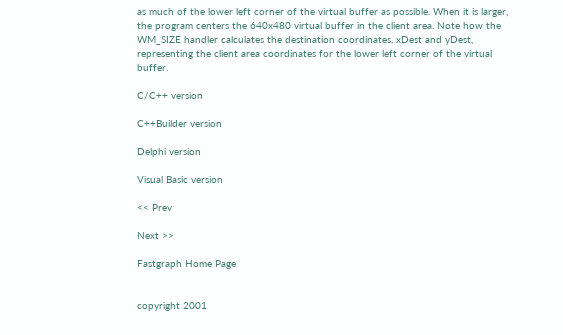as much of the lower left corner of the virtual buffer as possible. When it is larger, the program centers the 640x480 virtual buffer in the client area. Note how the WM_SIZE handler calculates the destination coordinates, xDest and yDest, representing the client area coordinates for the lower left corner of the virtual buffer.

C/C++ version

C++Builder version

Delphi version

Visual Basic version

<< Prev

Next >>

Fastgraph Home Page


copyright 2001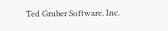Ted Gruber Software, Inc.